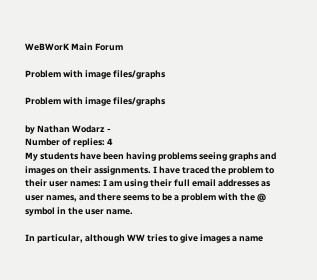WeBWorK Main Forum

Problem with image files/graphs

Problem with image files/graphs

by Nathan Wodarz -
Number of replies: 4
My students have been having problems seeing graphs and images on their assignments. I have traced the problem to their user names: I am using their full email addresses as user names, and there seems to be a problem with the @ symbol in the user name.

In particular, although WW tries to give images a name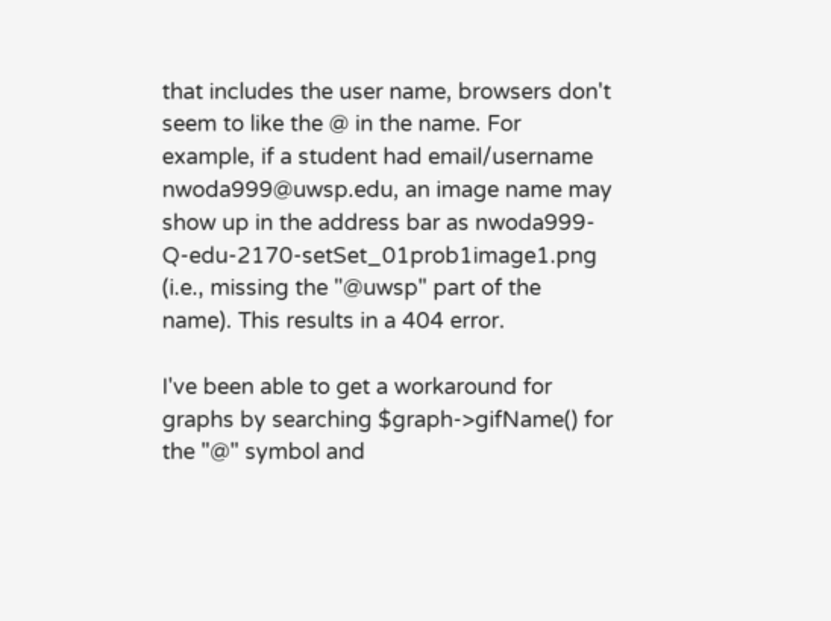that includes the user name, browsers don't seem to like the @ in the name. For example, if a student had email/username nwoda999@uwsp.edu, an image name may show up in the address bar as nwoda999-Q-edu-2170-setSet_01prob1image1.png (i.e., missing the "@uwsp" part of the name). This results in a 404 error.

I've been able to get a workaround for graphs by searching $graph->gifName() for the "@" symbol and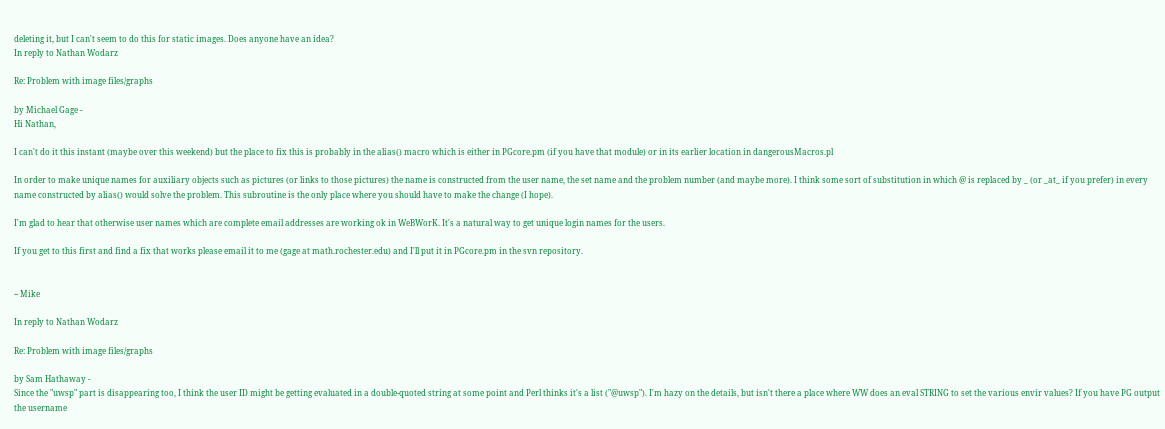deleting it, but I can't seem to do this for static images. Does anyone have an idea?
In reply to Nathan Wodarz

Re: Problem with image files/graphs

by Michael Gage -
Hi Nathan,

I can't do it this instant (maybe over this weekend) but the place to fix this is probably in the alias() macro which is either in PGcore.pm (if you have that module) or in its earlier location in dangerousMacros.pl

In order to make unique names for auxiliary objects such as pictures (or links to those pictures) the name is constructed from the user name, the set name and the problem number (and maybe more). I think some sort of substitution in which @ is replaced by _ (or _at_ if you prefer) in every name constructed by alias() would solve the problem. This subroutine is the only place where you should have to make the change (I hope).

I'm glad to hear that otherwise user names which are complete email addresses are working ok in WeBWorK. It's a natural way to get unique login names for the users.

If you get to this first and find a fix that works please email it to me (gage at math.rochester.edu) and I'll put it in PGcore.pm in the svn repository.


-- Mike

In reply to Nathan Wodarz

Re: Problem with image files/graphs

by Sam Hathaway -
Since the "uwsp" part is disappearing too, I think the user ID might be getting evaluated in a double-quoted string at some point and Perl thinks it's a list ("@uwsp"). I'm hazy on the details, but isn't there a place where WW does an eval STRING to set the various envir values? If you have PG output the username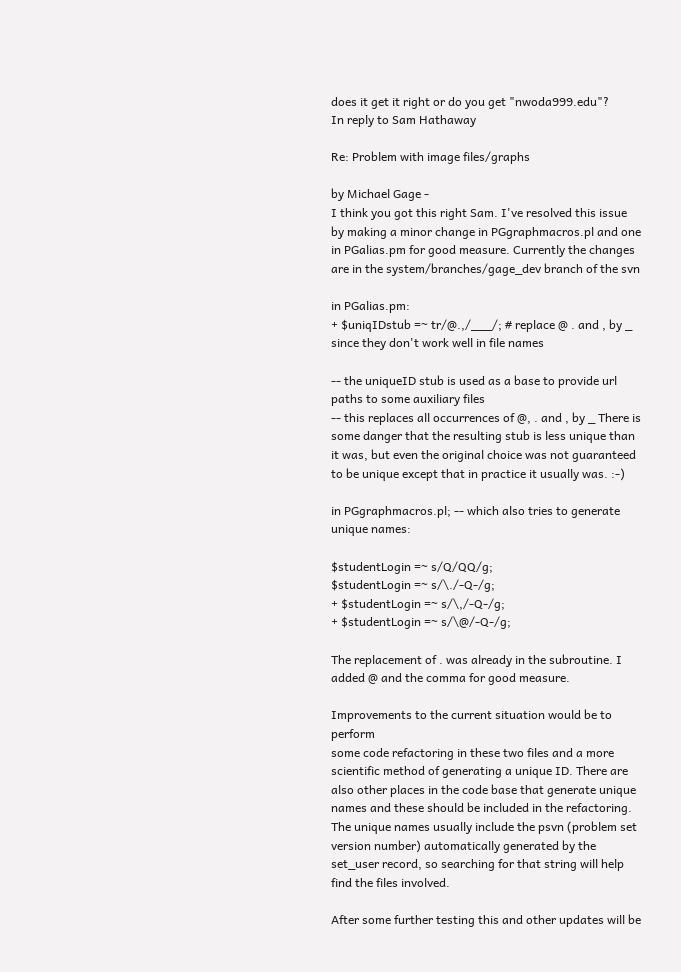does it get it right or do you get "nwoda999.edu"?
In reply to Sam Hathaway

Re: Problem with image files/graphs

by Michael Gage -
I think you got this right Sam. I've resolved this issue by making a minor change in PGgraphmacros.pl and one in PGalias.pm for good measure. Currently the changes are in the system/branches/gage_dev branch of the svn

in PGalias.pm:
+ $uniqIDstub =~ tr/@.,/___/; # replace @ . and , by _ since they don't work well in file names

-- the uniqueID stub is used as a base to provide url paths to some auxiliary files
-- this replaces all occurrences of @, . and , by _ There is some danger that the resulting stub is less unique than it was, but even the original choice was not guaranteed to be unique except that in practice it usually was. :-)

in PGgraphmacros.pl; -- which also tries to generate unique names:

$studentLogin =~ s/Q/QQ/g;
$studentLogin =~ s/\./-Q-/g;
+ $studentLogin =~ s/\,/-Q-/g;
+ $studentLogin =~ s/\@/-Q-/g;

The replacement of . was already in the subroutine. I added @ and the comma for good measure.

Improvements to the current situation would be to perform
some code refactoring in these two files and a more scientific method of generating a unique ID. There are also other places in the code base that generate unique names and these should be included in the refactoring. The unique names usually include the psvn (problem set version number) automatically generated by the set_user record, so searching for that string will help find the files involved.

After some further testing this and other updates will be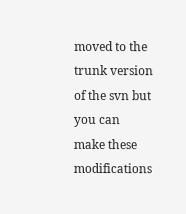moved to the trunk version of the svn but you can make these modifications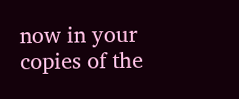now in your copies of the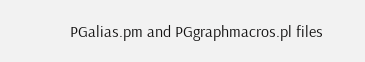PGalias.pm and PGgraphmacros.pl files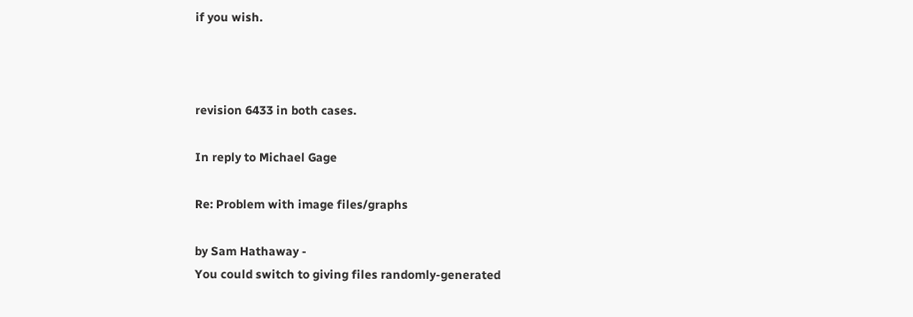if you wish.



revision 6433 in both cases.

In reply to Michael Gage

Re: Problem with image files/graphs

by Sam Hathaway -
You could switch to giving files randomly-generated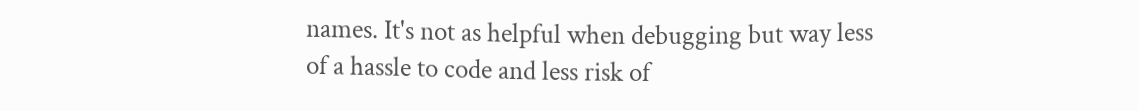names. It's not as helpful when debugging but way less of a hassle to code and less risk of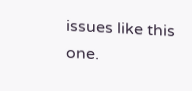issues like this one.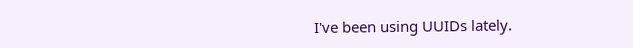I've been using UUIDs lately.